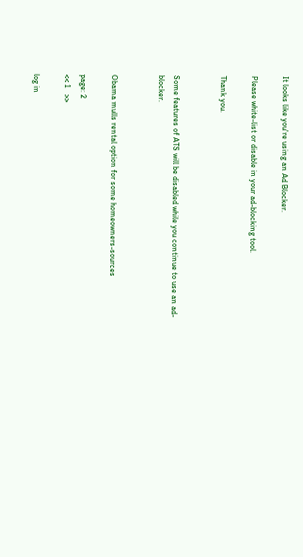It looks like you're using an Ad Blocker.

Please white-list or disable in your ad-blocking tool.

Thank you.


Some features of ATS will be disabled while you continue to use an ad-blocker.


Obama mulls rental option for some homeowners-sources

page: 2
<< 1   >>

log in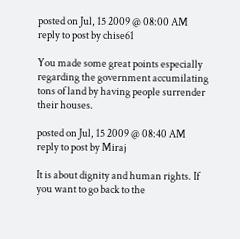posted on Jul, 15 2009 @ 08:00 AM
reply to post by chise61

You made some great points especially regarding the government accumilating tons of land by having people surrender their houses.

posted on Jul, 15 2009 @ 08:40 AM
reply to post by Miraj

It is about dignity and human rights. If you want to go back to the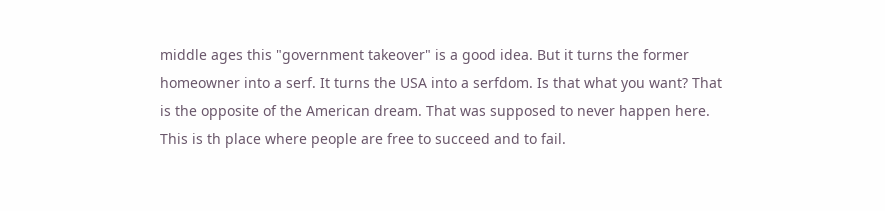middle ages this "government takeover" is a good idea. But it turns the former homeowner into a serf. It turns the USA into a serfdom. Is that what you want? That is the opposite of the American dream. That was supposed to never happen here. This is th place where people are free to succeed and to fail.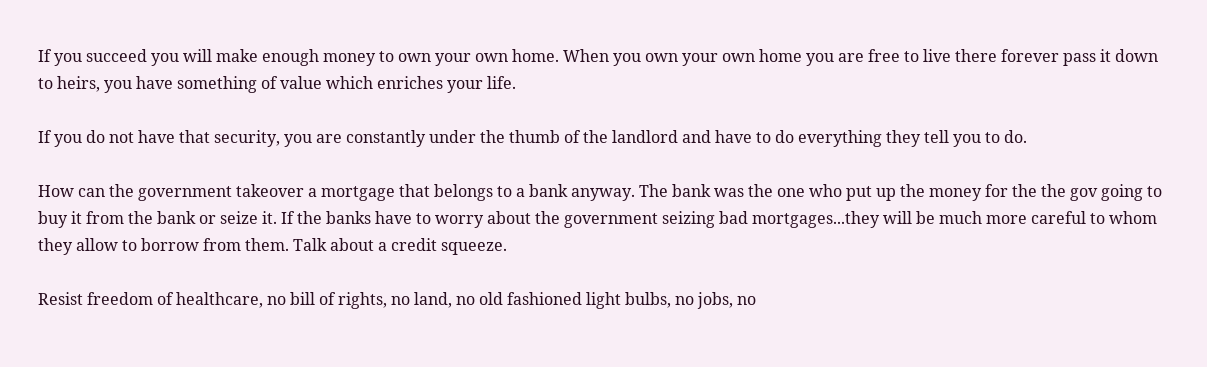If you succeed you will make enough money to own your own home. When you own your own home you are free to live there forever pass it down to heirs, you have something of value which enriches your life.

If you do not have that security, you are constantly under the thumb of the landlord and have to do everything they tell you to do.

How can the government takeover a mortgage that belongs to a bank anyway. The bank was the one who put up the money for the the gov going to buy it from the bank or seize it. If the banks have to worry about the government seizing bad mortgages...they will be much more careful to whom they allow to borrow from them. Talk about a credit squeeze.

Resist freedom of healthcare, no bill of rights, no land, no old fashioned light bulbs, no jobs, no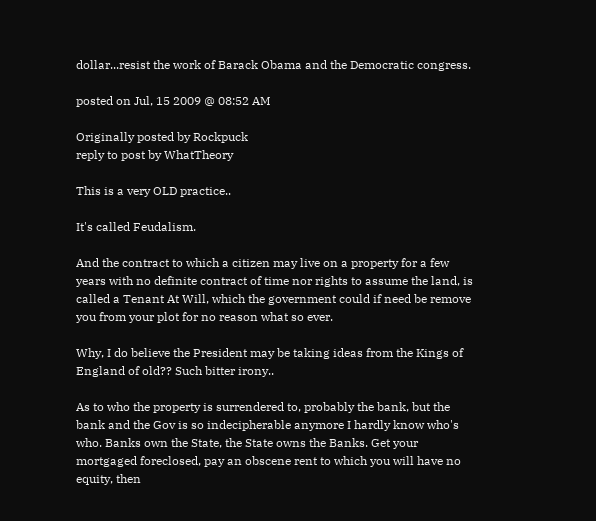dollar...resist the work of Barack Obama and the Democratic congress.

posted on Jul, 15 2009 @ 08:52 AM

Originally posted by Rockpuck
reply to post by WhatTheory

This is a very OLD practice..

It's called Feudalism.

And the contract to which a citizen may live on a property for a few years with no definite contract of time nor rights to assume the land, is called a Tenant At Will, which the government could if need be remove you from your plot for no reason what so ever.

Why, I do believe the President may be taking ideas from the Kings of England of old?? Such bitter irony..

As to who the property is surrendered to, probably the bank, but the bank and the Gov is so indecipherable anymore I hardly know who's who. Banks own the State, the State owns the Banks. Get your mortgaged foreclosed, pay an obscene rent to which you will have no equity, then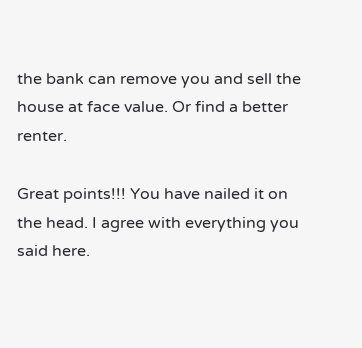the bank can remove you and sell the house at face value. Or find a better renter.

Great points!!! You have nailed it on the head. I agree with everything you said here.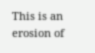This is an erosion of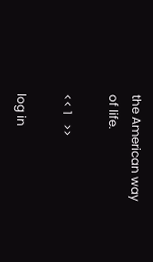the American way of life.

<< 1   >>

log in